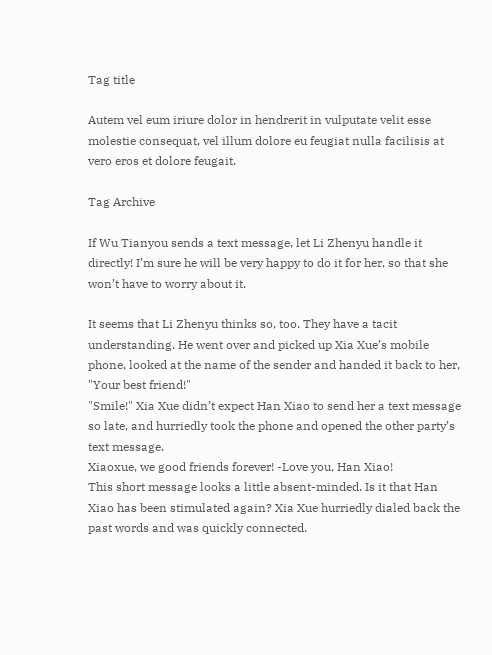Tag title

Autem vel eum iriure dolor in hendrerit in vulputate velit esse molestie consequat, vel illum dolore eu feugiat nulla facilisis at vero eros et dolore feugait.

Tag Archive

If Wu Tianyou sends a text message, let Li Zhenyu handle it directly! I’m sure he will be very happy to do it for her, so that she won’t have to worry about it.

It seems that Li Zhenyu thinks so, too. They have a tacit understanding. He went over and picked up Xia Xue’s mobile phone, looked at the name of the sender and handed it back to her, "Your best friend!"
"Smile!" Xia Xue didn’t expect Han Xiao to send her a text message so late, and hurriedly took the phone and opened the other party’s text message.
Xiaoxue, we good friends forever! -Love you, Han Xiao!
This short message looks a little absent-minded. Is it that Han Xiao has been stimulated again? Xia Xue hurriedly dialed back the past words and was quickly connected.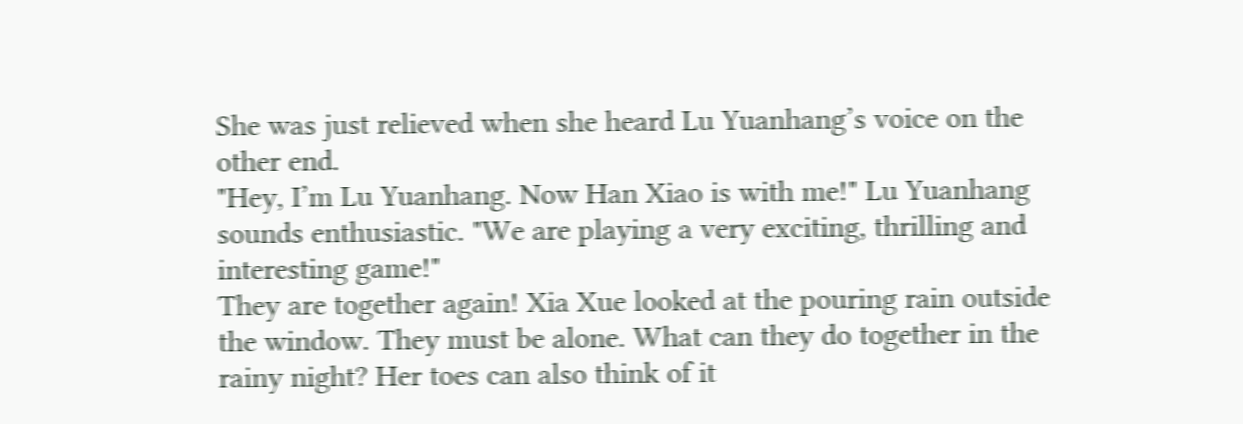She was just relieved when she heard Lu Yuanhang’s voice on the other end.
"Hey, I’m Lu Yuanhang. Now Han Xiao is with me!" Lu Yuanhang sounds enthusiastic. "We are playing a very exciting, thrilling and interesting game!"
They are together again! Xia Xue looked at the pouring rain outside the window. They must be alone. What can they do together in the rainy night? Her toes can also think of it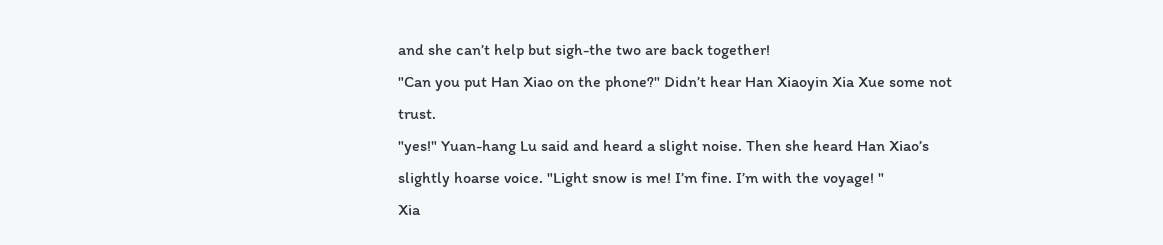and she can’t help but sigh-the two are back together!
"Can you put Han Xiao on the phone?" Didn’t hear Han Xiaoyin Xia Xue some not trust.
"yes!" Yuan-hang Lu said and heard a slight noise. Then she heard Han Xiao’s slightly hoarse voice. "Light snow is me! I’m fine. I’m with the voyage! "
Xia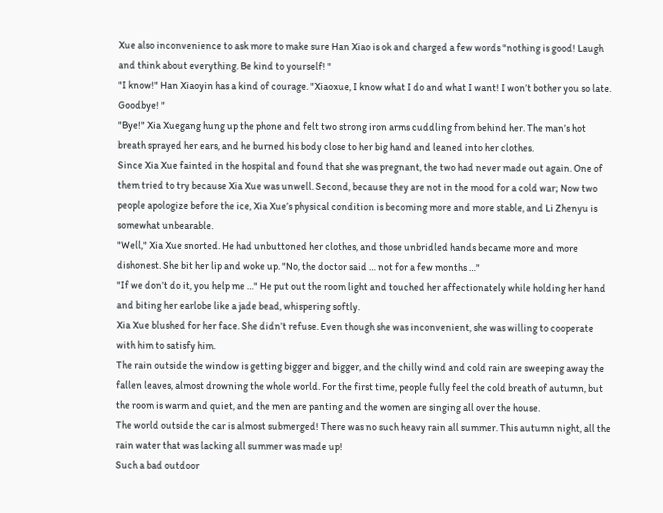Xue also inconvenience to ask more to make sure Han Xiao is ok and charged a few words "nothing is good! Laugh and think about everything. Be kind to yourself! "
"I know!" Han Xiaoyin has a kind of courage. "Xiaoxue, I know what I do and what I want! I won’t bother you so late. Goodbye! "
"Bye!" Xia Xuegang hung up the phone and felt two strong iron arms cuddling from behind her. The man’s hot breath sprayed her ears, and he burned his body close to her big hand and leaned into her clothes.
Since Xia Xue fainted in the hospital and found that she was pregnant, the two had never made out again. One of them tried to try because Xia Xue was unwell. Second, because they are not in the mood for a cold war; Now two people apologize before the ice, Xia Xue’s physical condition is becoming more and more stable, and Li Zhenyu is somewhat unbearable.
"Well," Xia Xue snorted. He had unbuttoned her clothes, and those unbridled hands became more and more dishonest. She bit her lip and woke up. "No, the doctor said … not for a few months …"
"If we don’t do it, you help me …" He put out the room light and touched her affectionately while holding her hand and biting her earlobe like a jade bead, whispering softly.
Xia Xue blushed for her face. She didn’t refuse. Even though she was inconvenient, she was willing to cooperate with him to satisfy him.
The rain outside the window is getting bigger and bigger, and the chilly wind and cold rain are sweeping away the fallen leaves, almost drowning the whole world. For the first time, people fully feel the cold breath of autumn, but the room is warm and quiet, and the men are panting and the women are singing all over the house.
The world outside the car is almost submerged! There was no such heavy rain all summer. This autumn night, all the rain water that was lacking all summer was made up!
Such a bad outdoor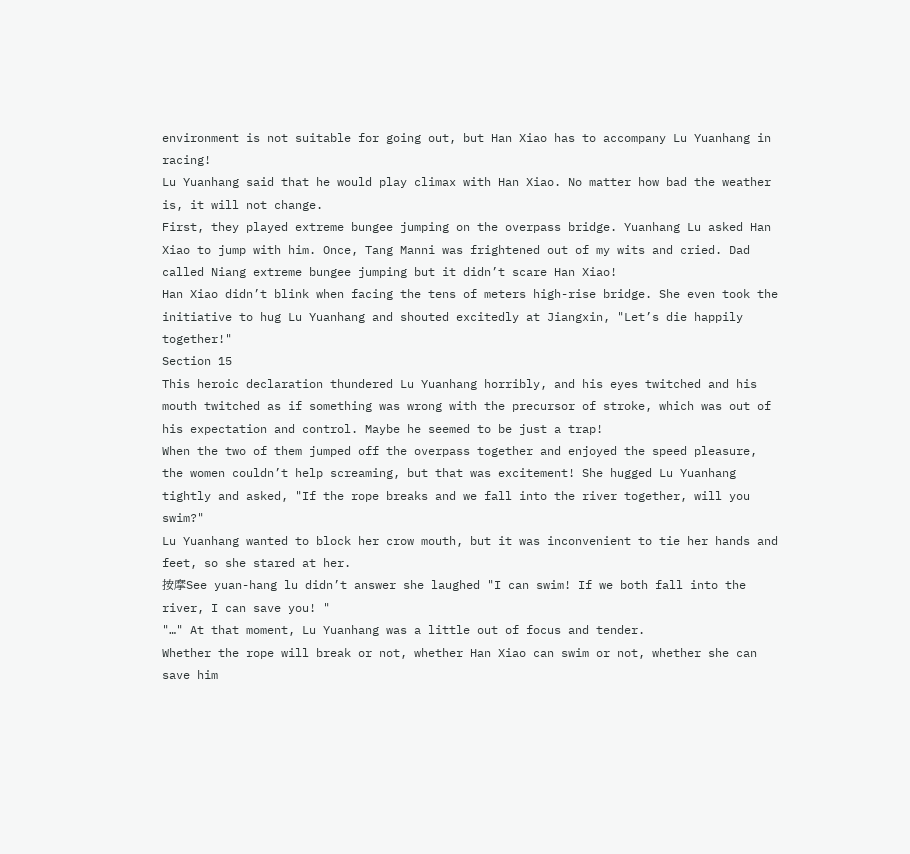environment is not suitable for going out, but Han Xiao has to accompany Lu Yuanhang in racing!
Lu Yuanhang said that he would play climax with Han Xiao. No matter how bad the weather is, it will not change.
First, they played extreme bungee jumping on the overpass bridge. Yuanhang Lu asked Han Xiao to jump with him. Once, Tang Manni was frightened out of my wits and cried. Dad called Niang extreme bungee jumping but it didn’t scare Han Xiao!
Han Xiao didn’t blink when facing the tens of meters high-rise bridge. She even took the initiative to hug Lu Yuanhang and shouted excitedly at Jiangxin, "Let’s die happily together!"
Section 15
This heroic declaration thundered Lu Yuanhang horribly, and his eyes twitched and his mouth twitched as if something was wrong with the precursor of stroke, which was out of his expectation and control. Maybe he seemed to be just a trap!
When the two of them jumped off the overpass together and enjoyed the speed pleasure, the women couldn’t help screaming, but that was excitement! She hugged Lu Yuanhang tightly and asked, "If the rope breaks and we fall into the river together, will you swim?"
Lu Yuanhang wanted to block her crow mouth, but it was inconvenient to tie her hands and feet, so she stared at her.
按摩See yuan-hang lu didn’t answer she laughed "I can swim! If we both fall into the river, I can save you! "
"…" At that moment, Lu Yuanhang was a little out of focus and tender.
Whether the rope will break or not, whether Han Xiao can swim or not, whether she can save him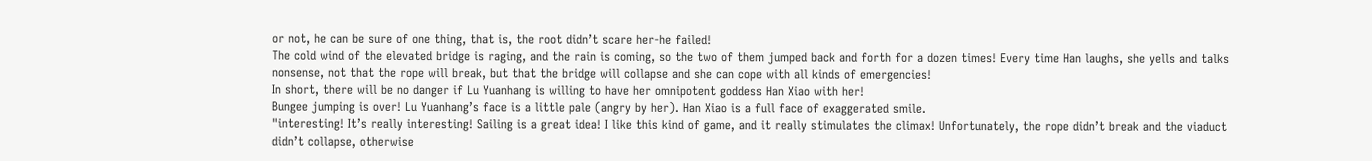or not, he can be sure of one thing, that is, the root didn’t scare her-he failed!
The cold wind of the elevated bridge is raging, and the rain is coming, so the two of them jumped back and forth for a dozen times! Every time Han laughs, she yells and talks nonsense, not that the rope will break, but that the bridge will collapse and she can cope with all kinds of emergencies!
In short, there will be no danger if Lu Yuanhang is willing to have her omnipotent goddess Han Xiao with her!
Bungee jumping is over! Lu Yuanhang’s face is a little pale (angry by her). Han Xiao is a full face of exaggerated smile.
"interesting! It’s really interesting! Sailing is a great idea! I like this kind of game, and it really stimulates the climax! Unfortunately, the rope didn’t break and the viaduct didn’t collapse, otherwise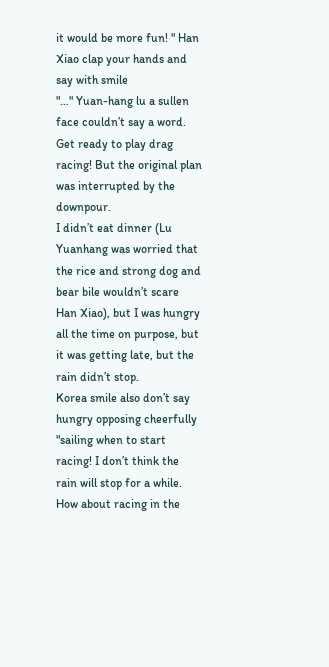it would be more fun! " Han Xiao clap your hands and say with smile
"…" Yuan-hang lu a sullen face couldn’t say a word.
Get ready to play drag racing! But the original plan was interrupted by the downpour.
I didn’t eat dinner (Lu Yuanhang was worried that the rice and strong dog and bear bile wouldn’t scare Han Xiao), but I was hungry all the time on purpose, but it was getting late, but the rain didn’t stop.
Korea smile also don’t say hungry opposing cheerfully "sailing when to start racing! I don’t think the rain will stop for a while. How about racing in the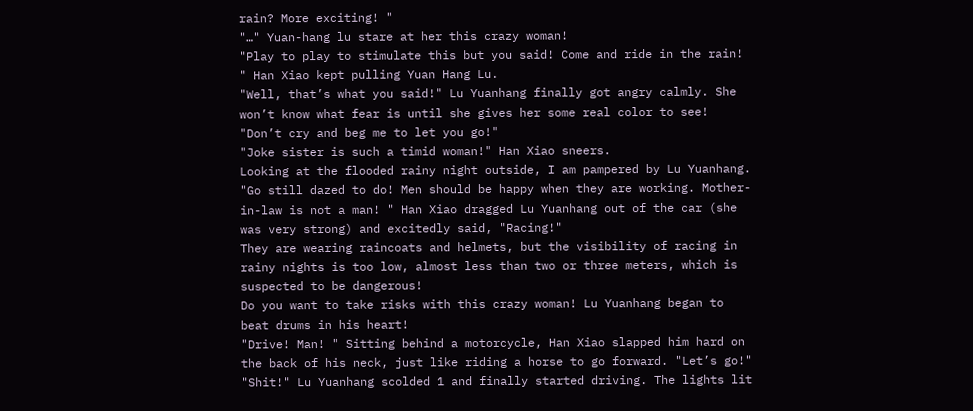rain? More exciting! "
"…" Yuan-hang lu stare at her this crazy woman!
"Play to play to stimulate this but you said! Come and ride in the rain! " Han Xiao kept pulling Yuan Hang Lu.
"Well, that’s what you said!" Lu Yuanhang finally got angry calmly. She won’t know what fear is until she gives her some real color to see! "Don’t cry and beg me to let you go!"
"Joke sister is such a timid woman!" Han Xiao sneers.
Looking at the flooded rainy night outside, I am pampered by Lu Yuanhang.
"Go still dazed to do! Men should be happy when they are working. Mother-in-law is not a man! " Han Xiao dragged Lu Yuanhang out of the car (she was very strong) and excitedly said, "Racing!"
They are wearing raincoats and helmets, but the visibility of racing in rainy nights is too low, almost less than two or three meters, which is suspected to be dangerous!
Do you want to take risks with this crazy woman! Lu Yuanhang began to beat drums in his heart!
"Drive! Man! " Sitting behind a motorcycle, Han Xiao slapped him hard on the back of his neck, just like riding a horse to go forward. "Let’s go!"
"Shit!" Lu Yuanhang scolded 1 and finally started driving. The lights lit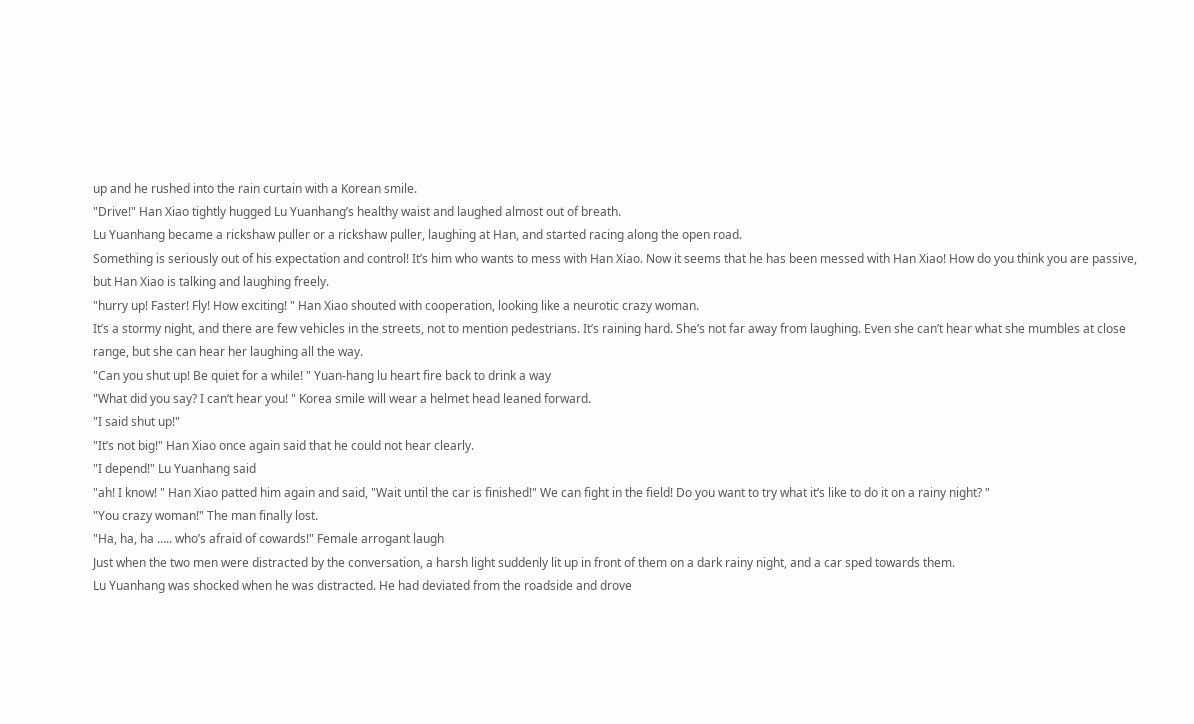up and he rushed into the rain curtain with a Korean smile.
"Drive!" Han Xiao tightly hugged Lu Yuanhang’s healthy waist and laughed almost out of breath.
Lu Yuanhang became a rickshaw puller or a rickshaw puller, laughing at Han, and started racing along the open road.
Something is seriously out of his expectation and control! It’s him who wants to mess with Han Xiao. Now it seems that he has been messed with Han Xiao! How do you think you are passive, but Han Xiao is talking and laughing freely.
"hurry up! Faster! Fly! How exciting! " Han Xiao shouted with cooperation, looking like a neurotic crazy woman.
It’s a stormy night, and there are few vehicles in the streets, not to mention pedestrians. It’s raining hard. She’s not far away from laughing. Even she can’t hear what she mumbles at close range, but she can hear her laughing all the way.
"Can you shut up! Be quiet for a while! " Yuan-hang lu heart fire back to drink a way
"What did you say? I can’t hear you! " Korea smile will wear a helmet head leaned forward.
"I said shut up!"
"It’s not big!" Han Xiao once again said that he could not hear clearly.
"I depend!" Lu Yuanhang said
"ah! I know! " Han Xiao patted him again and said, "Wait until the car is finished!" We can fight in the field! Do you want to try what it’s like to do it on a rainy night? "
"You crazy woman!" The man finally lost.
"Ha, ha, ha ….. who’s afraid of cowards!" Female arrogant laugh
Just when the two men were distracted by the conversation, a harsh light suddenly lit up in front of them on a dark rainy night, and a car sped towards them.
Lu Yuanhang was shocked when he was distracted. He had deviated from the roadside and drove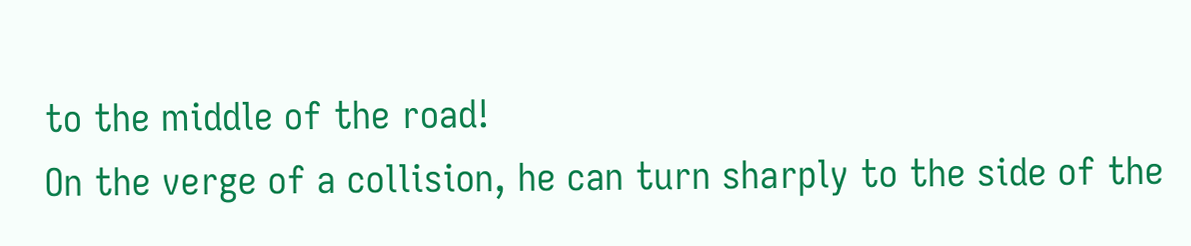to the middle of the road!
On the verge of a collision, he can turn sharply to the side of the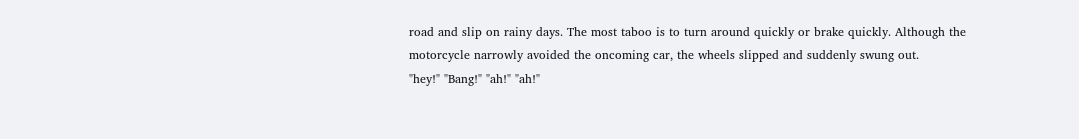road and slip on rainy days. The most taboo is to turn around quickly or brake quickly. Although the motorcycle narrowly avoided the oncoming car, the wheels slipped and suddenly swung out.
"hey!" "Bang!" "ah!" "ah!"